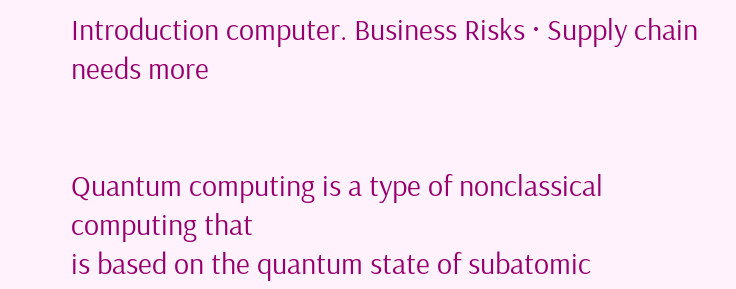Introduction computer. Business Risks · Supply chain needs more


Quantum computing is a type of nonclassical computing that
is based on the quantum state of subatomic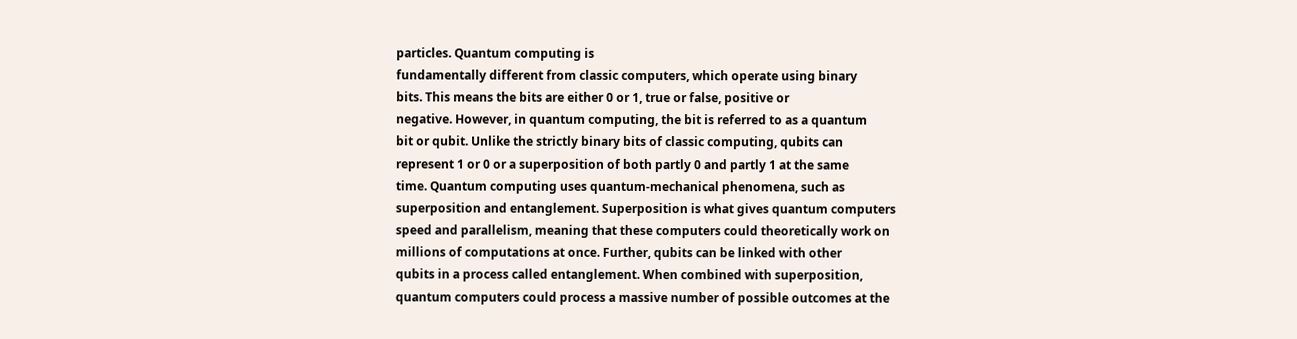particles. Quantum computing is
fundamentally different from classic computers, which operate using binary
bits. This means the bits are either 0 or 1, true or false, positive or
negative. However, in quantum computing, the bit is referred to as a quantum
bit or qubit. Unlike the strictly binary bits of classic computing, qubits can
represent 1 or 0 or a superposition of both partly 0 and partly 1 at the same
time. Quantum computing uses quantum-mechanical phenomena, such as
superposition and entanglement. Superposition is what gives quantum computers
speed and parallelism, meaning that these computers could theoretically work on
millions of computations at once. Further, qubits can be linked with other
qubits in a process called entanglement. When combined with superposition,
quantum computers could process a massive number of possible outcomes at the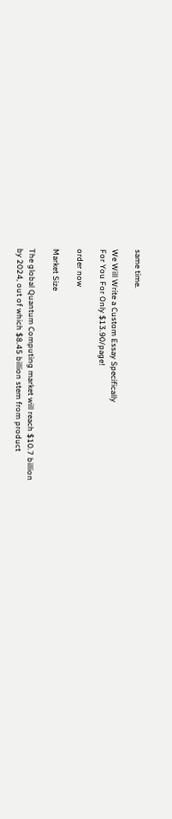same time.

We Will Write a Custom Essay Specifically
For You For Only $13.90/page!

order now

Market Size

The global Quantum Computing market will reach $10.7 billion
by 2024, out of which $8.45 billion stem from product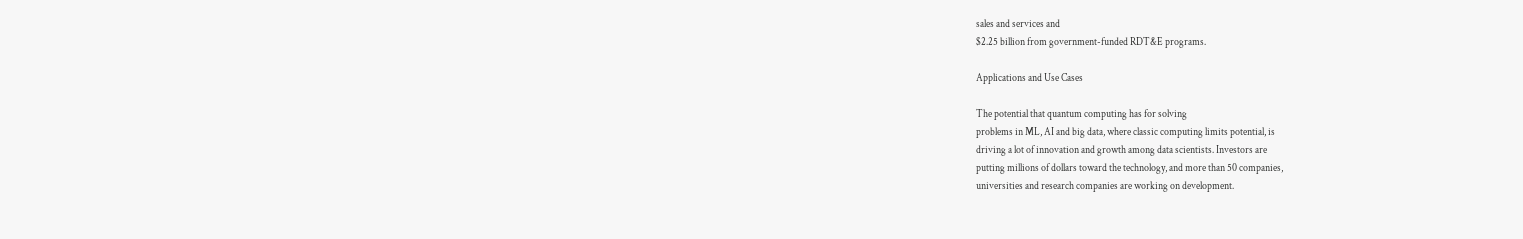sales and services and
$2.25 billion from government-funded RDT&E programs.

Applications and Use Cases

The potential that quantum computing has for solving
problems in ML, AI and big data, where classic computing limits potential, is
driving a lot of innovation and growth among data scientists. Investors are
putting millions of dollars toward the technology, and more than 50 companies,
universities and research companies are working on development.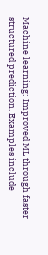Machine learning: Improved ML through faster
structured prediction. Examples include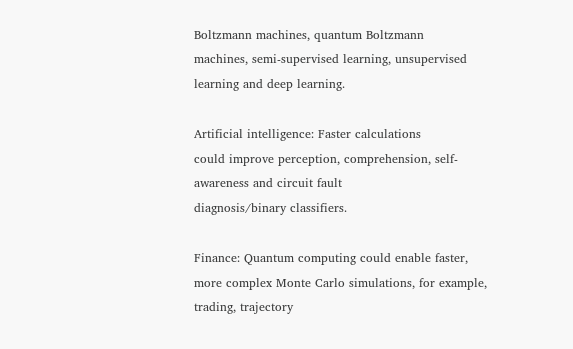Boltzmann machines, quantum Boltzmann
machines, semi-supervised learning, unsupervised learning and deep learning.

Artificial intelligence: Faster calculations
could improve perception, comprehension, self-awareness and circuit fault
diagnosis/binary classifiers.

Finance: Quantum computing could enable faster,
more complex Monte Carlo simulations, for example, trading, trajectory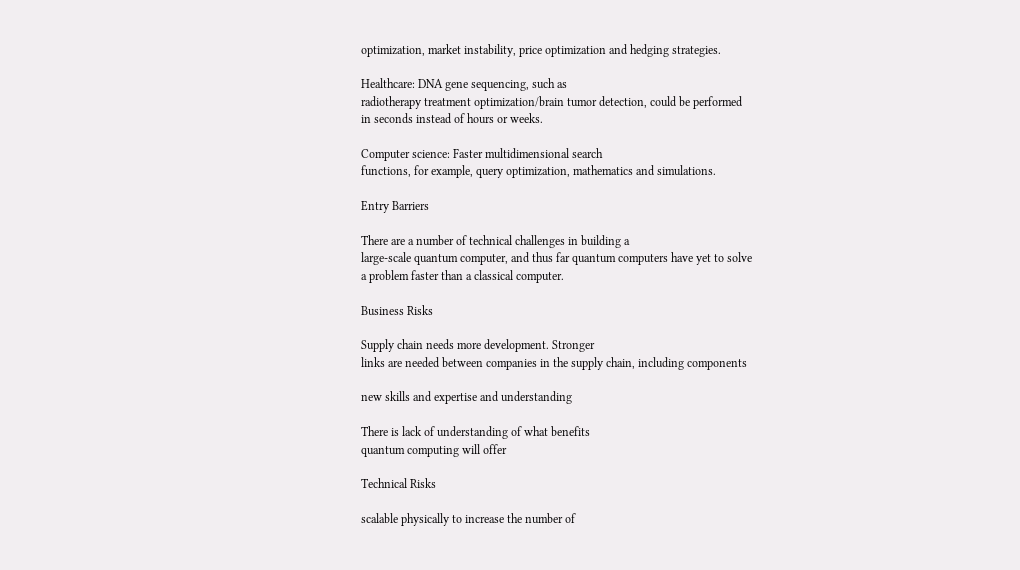optimization, market instability, price optimization and hedging strategies.

Healthcare: DNA gene sequencing, such as
radiotherapy treatment optimization/brain tumor detection, could be performed
in seconds instead of hours or weeks.

Computer science: Faster multidimensional search
functions, for example, query optimization, mathematics and simulations.

Entry Barriers

There are a number of technical challenges in building a
large-scale quantum computer, and thus far quantum computers have yet to solve
a problem faster than a classical computer.

Business Risks

Supply chain needs more development. Stronger
links are needed between companies in the supply chain, including components

new skills and expertise and understanding

There is lack of understanding of what benefits
quantum computing will offer

Technical Risks

scalable physically to increase the number of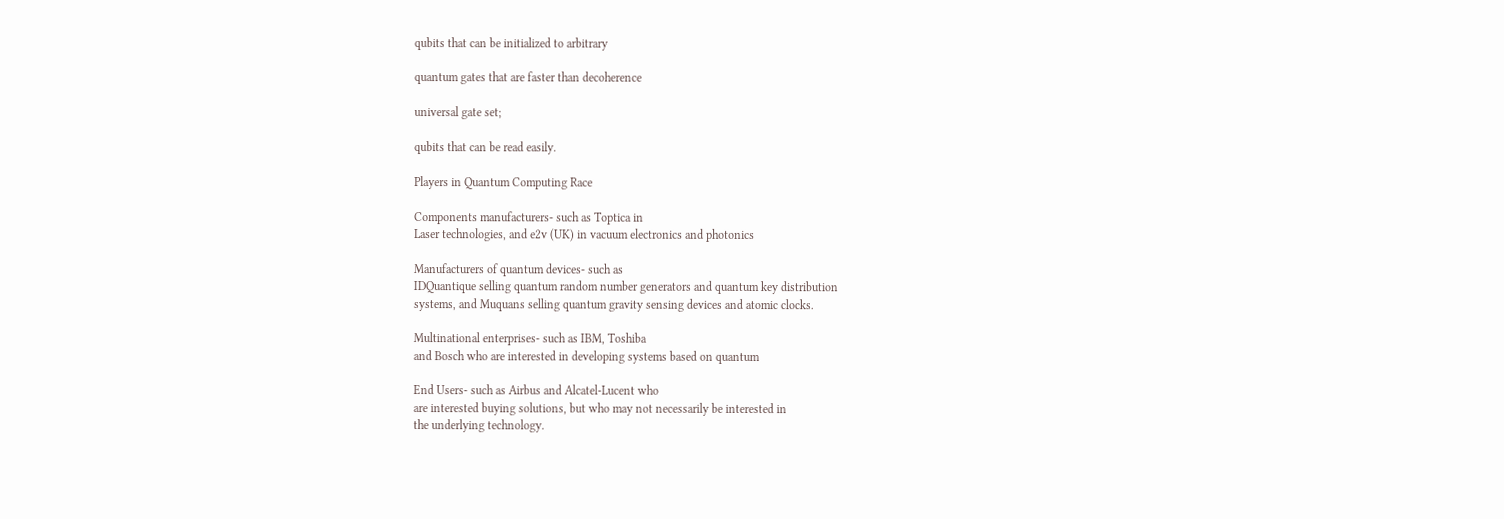qubits that can be initialized to arbitrary

quantum gates that are faster than decoherence

universal gate set;

qubits that can be read easily.

Players in Quantum Computing Race

Components manufacturers- such as Toptica in
Laser technologies, and e2v (UK) in vacuum electronics and photonics

Manufacturers of quantum devices- such as
IDQuantique selling quantum random number generators and quantum key distribution
systems, and Muquans selling quantum gravity sensing devices and atomic clocks.

Multinational enterprises- such as IBM, Toshiba
and Bosch who are interested in developing systems based on quantum

End Users- such as Airbus and Alcatel-Lucent who
are interested buying solutions, but who may not necessarily be interested in
the underlying technology.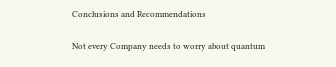Conclusions and Recommendations

Not every Company needs to worry about quantum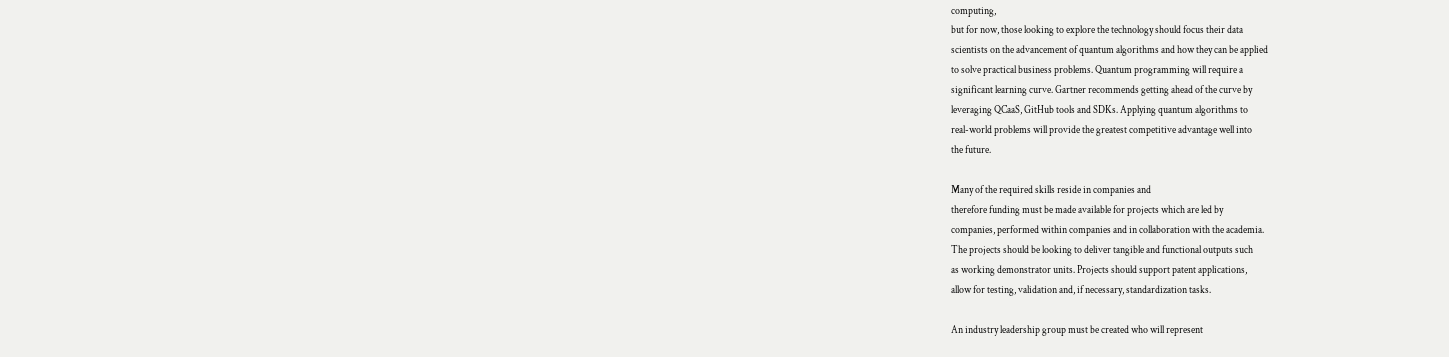computing,
but for now, those looking to explore the technology should focus their data
scientists on the advancement of quantum algorithms and how they can be applied
to solve practical business problems. Quantum programming will require a
significant learning curve. Gartner recommends getting ahead of the curve by
leveraging QCaaS, GitHub tools and SDKs. Applying quantum algorithms to
real-world problems will provide the greatest competitive advantage well into
the future.

Many of the required skills reside in companies and
therefore funding must be made available for projects which are led by
companies, performed within companies and in collaboration with the academia.
The projects should be looking to deliver tangible and functional outputs such
as working demonstrator units. Projects should support patent applications,
allow for testing, validation and, if necessary, standardization tasks.

An industry leadership group must be created who will represent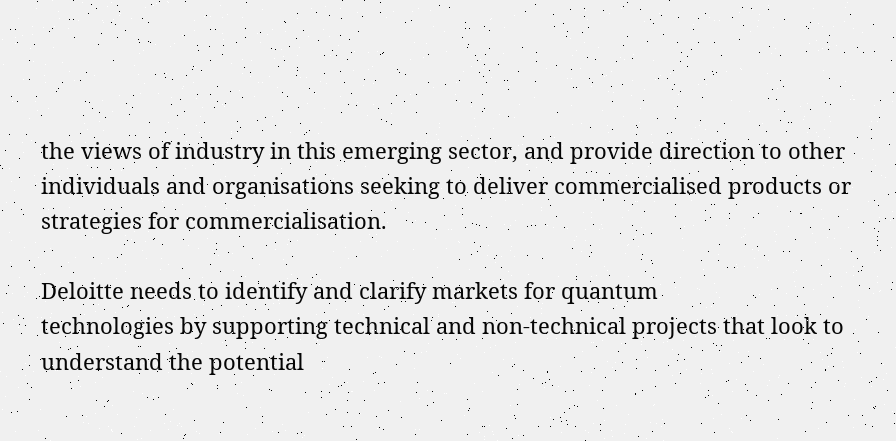the views of industry in this emerging sector, and provide direction to other
individuals and organisations seeking to deliver commercialised products or
strategies for commercialisation.

Deloitte needs to identify and clarify markets for quantum
technologies by supporting technical and non-technical projects that look to
understand the potential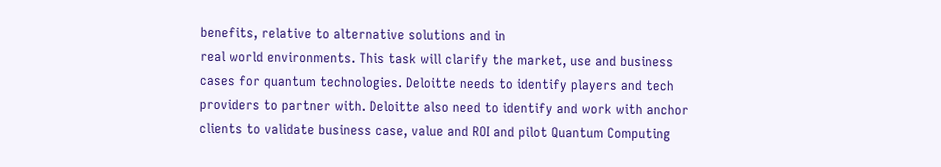benefits, relative to alternative solutions and in
real world environments. This task will clarify the market, use and business
cases for quantum technologies. Deloitte needs to identify players and tech
providers to partner with. Deloitte also need to identify and work with anchor
clients to validate business case, value and ROI and pilot Quantum Computing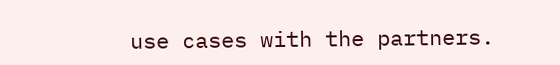use cases with the partners.